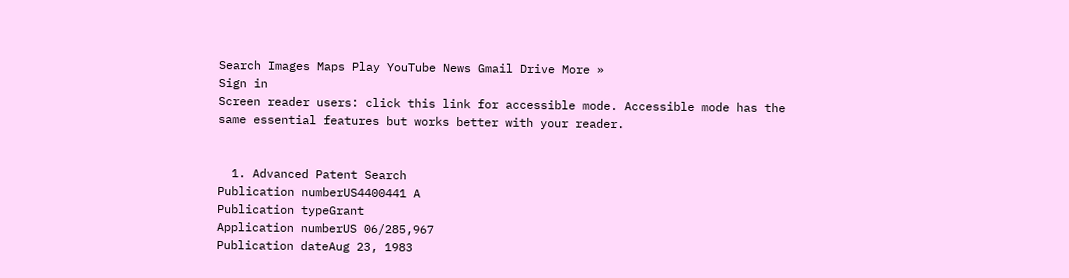Search Images Maps Play YouTube News Gmail Drive More »
Sign in
Screen reader users: click this link for accessible mode. Accessible mode has the same essential features but works better with your reader.


  1. Advanced Patent Search
Publication numberUS4400441 A
Publication typeGrant
Application numberUS 06/285,967
Publication dateAug 23, 1983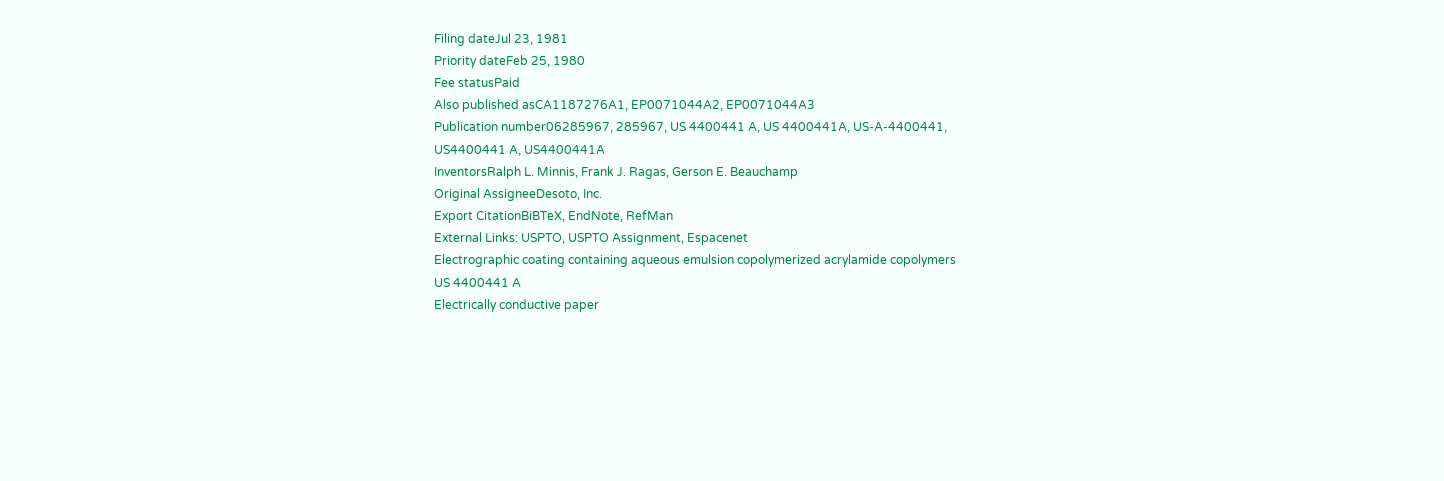Filing dateJul 23, 1981
Priority dateFeb 25, 1980
Fee statusPaid
Also published asCA1187276A1, EP0071044A2, EP0071044A3
Publication number06285967, 285967, US 4400441 A, US 4400441A, US-A-4400441, US4400441 A, US4400441A
InventorsRalph L. Minnis, Frank J. Ragas, Gerson E. Beauchamp
Original AssigneeDesoto, Inc.
Export CitationBiBTeX, EndNote, RefMan
External Links: USPTO, USPTO Assignment, Espacenet
Electrographic coating containing aqueous emulsion copolymerized acrylamide copolymers
US 4400441 A
Electrically conductive paper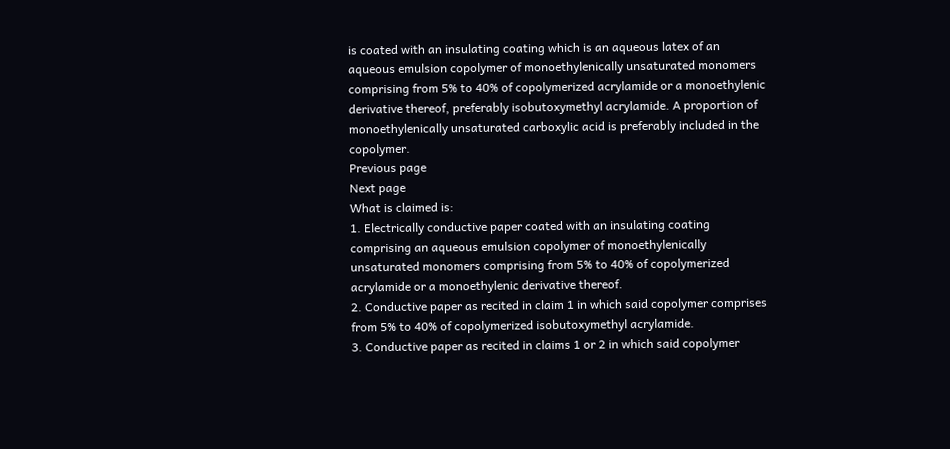is coated with an insulating coating which is an aqueous latex of an aqueous emulsion copolymer of monoethylenically unsaturated monomers comprising from 5% to 40% of copolymerized acrylamide or a monoethylenic derivative thereof, preferably isobutoxymethyl acrylamide. A proportion of monoethylenically unsaturated carboxylic acid is preferably included in the copolymer.
Previous page
Next page
What is claimed is:
1. Electrically conductive paper coated with an insulating coating comprising an aqueous emulsion copolymer of monoethylenically unsaturated monomers comprising from 5% to 40% of copolymerized acrylamide or a monoethylenic derivative thereof.
2. Conductive paper as recited in claim 1 in which said copolymer comprises from 5% to 40% of copolymerized isobutoxymethyl acrylamide.
3. Conductive paper as recited in claims 1 or 2 in which said copolymer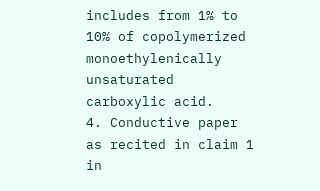includes from 1% to 10% of copolymerized monoethylenically unsaturated carboxylic acid.
4. Conductive paper as recited in claim 1 in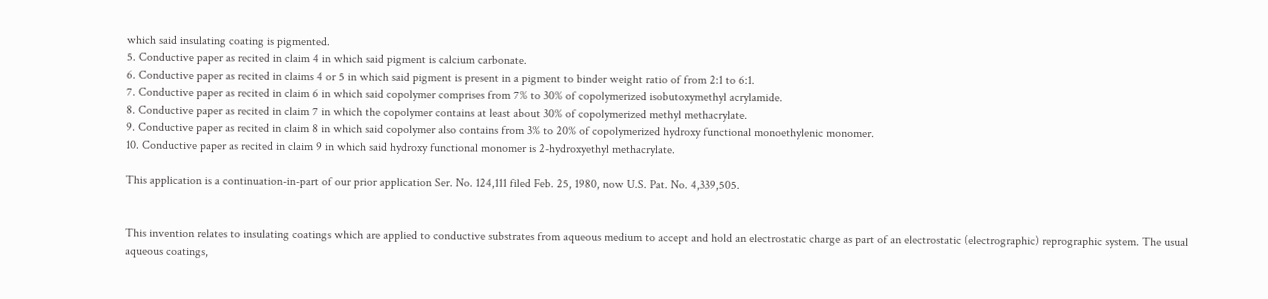which said insulating coating is pigmented.
5. Conductive paper as recited in claim 4 in which said pigment is calcium carbonate.
6. Conductive paper as recited in claims 4 or 5 in which said pigment is present in a pigment to binder weight ratio of from 2:1 to 6:1.
7. Conductive paper as recited in claim 6 in which said copolymer comprises from 7% to 30% of copolymerized isobutoxymethyl acrylamide.
8. Conductive paper as recited in claim 7 in which the copolymer contains at least about 30% of copolymerized methyl methacrylate.
9. Conductive paper as recited in claim 8 in which said copolymer also contains from 3% to 20% of copolymerized hydroxy functional monoethylenic monomer.
10. Conductive paper as recited in claim 9 in which said hydroxy functional monomer is 2-hydroxyethyl methacrylate.

This application is a continuation-in-part of our prior application Ser. No. 124,111 filed Feb. 25, 1980, now U.S. Pat. No. 4,339,505.


This invention relates to insulating coatings which are applied to conductive substrates from aqueous medium to accept and hold an electrostatic charge as part of an electrostatic (electrographic) reprographic system. The usual aqueous coatings,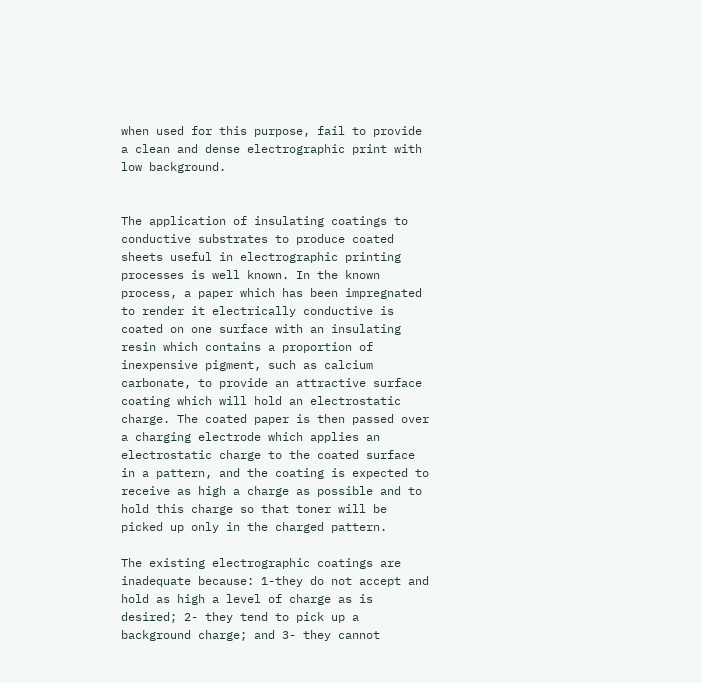when used for this purpose, fail to provide a clean and dense electrographic print with low background.


The application of insulating coatings to conductive substrates to produce coated sheets useful in electrographic printing processes is well known. In the known process, a paper which has been impregnated to render it electrically conductive is coated on one surface with an insulating resin which contains a proportion of inexpensive pigment, such as calcium carbonate, to provide an attractive surface coating which will hold an electrostatic charge. The coated paper is then passed over a charging electrode which applies an electrostatic charge to the coated surface in a pattern, and the coating is expected to receive as high a charge as possible and to hold this charge so that toner will be picked up only in the charged pattern.

The existing electrographic coatings are inadequate because: 1-they do not accept and hold as high a level of charge as is desired; 2- they tend to pick up a background charge; and 3- they cannot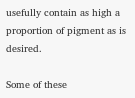usefully contain as high a proportion of pigment as is desired.

Some of these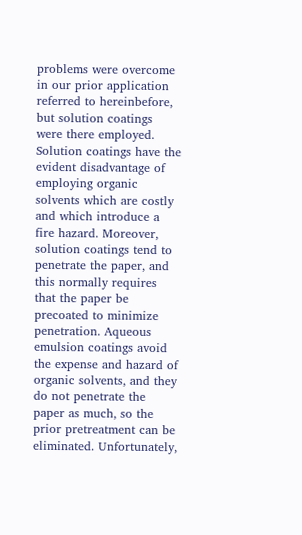problems were overcome in our prior application referred to hereinbefore, but solution coatings were there employed. Solution coatings have the evident disadvantage of employing organic solvents which are costly and which introduce a fire hazard. Moreover, solution coatings tend to penetrate the paper, and this normally requires that the paper be precoated to minimize penetration. Aqueous emulsion coatings avoid the expense and hazard of organic solvents, and they do not penetrate the paper as much, so the prior pretreatment can be eliminated. Unfortunately,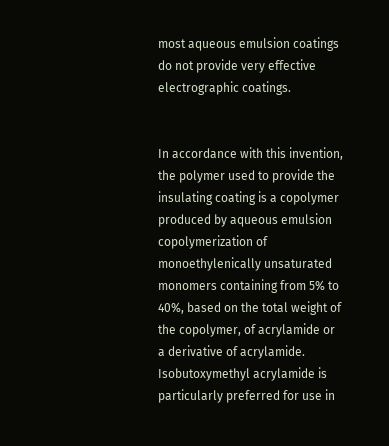most aqueous emulsion coatings do not provide very effective electrographic coatings.


In accordance with this invention, the polymer used to provide the insulating coating is a copolymer produced by aqueous emulsion copolymerization of monoethylenically unsaturated monomers containing from 5% to 40%, based on the total weight of the copolymer, of acrylamide or a derivative of acrylamide. Isobutoxymethyl acrylamide is particularly preferred for use in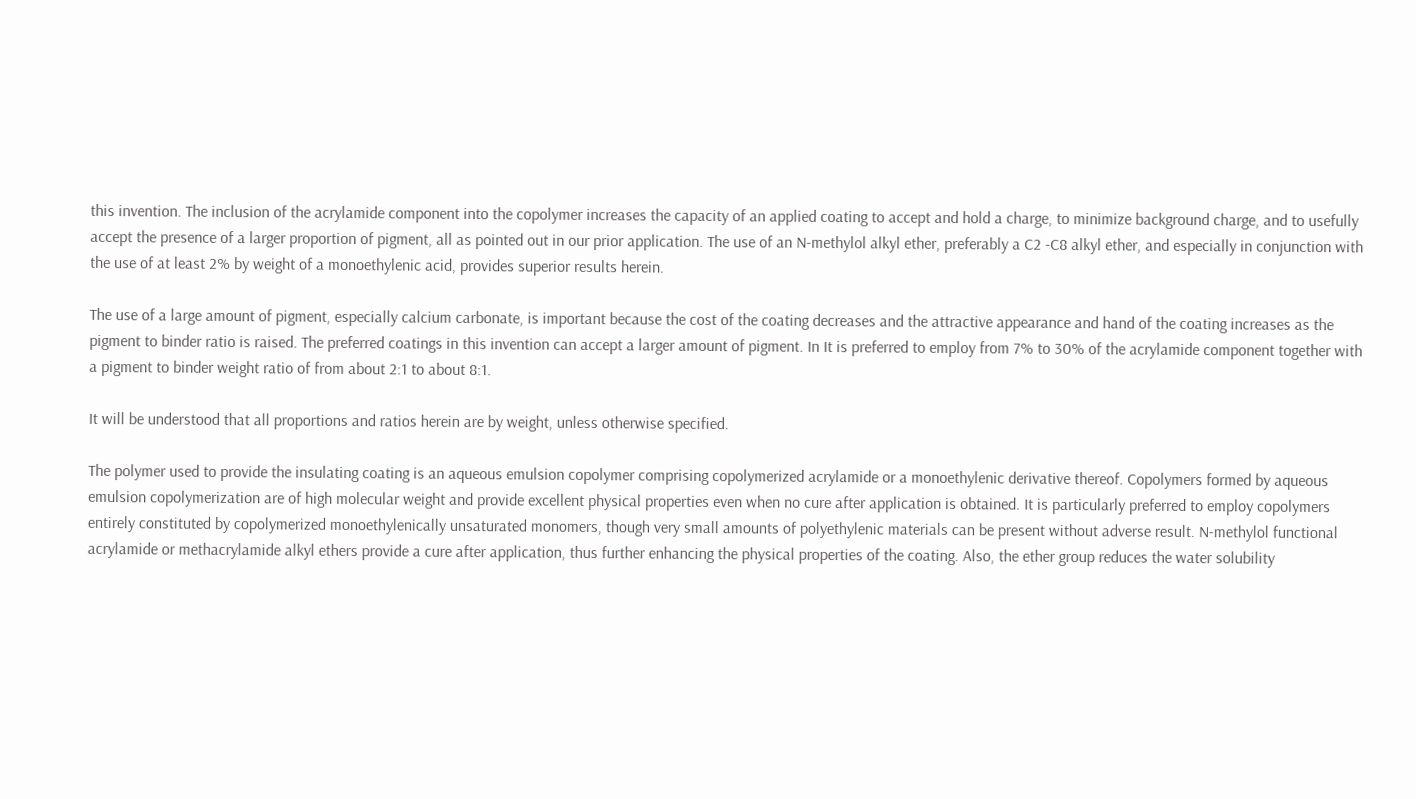this invention. The inclusion of the acrylamide component into the copolymer increases the capacity of an applied coating to accept and hold a charge, to minimize background charge, and to usefully accept the presence of a larger proportion of pigment, all as pointed out in our prior application. The use of an N-methylol alkyl ether, preferably a C2 -C8 alkyl ether, and especially in conjunction with the use of at least 2% by weight of a monoethylenic acid, provides superior results herein.

The use of a large amount of pigment, especially calcium carbonate, is important because the cost of the coating decreases and the attractive appearance and hand of the coating increases as the pigment to binder ratio is raised. The preferred coatings in this invention can accept a larger amount of pigment. In It is preferred to employ from 7% to 30% of the acrylamide component together with a pigment to binder weight ratio of from about 2:1 to about 8:1.

It will be understood that all proportions and ratios herein are by weight, unless otherwise specified.

The polymer used to provide the insulating coating is an aqueous emulsion copolymer comprising copolymerized acrylamide or a monoethylenic derivative thereof. Copolymers formed by aqueous emulsion copolymerization are of high molecular weight and provide excellent physical properties even when no cure after application is obtained. It is particularly preferred to employ copolymers entirely constituted by copolymerized monoethylenically unsaturated monomers, though very small amounts of polyethylenic materials can be present without adverse result. N-methylol functional acrylamide or methacrylamide alkyl ethers provide a cure after application, thus further enhancing the physical properties of the coating. Also, the ether group reduces the water solubility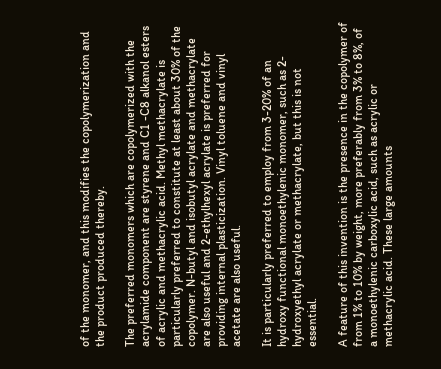of the monomer, and this modifies the copolymerization and the product produced thereby.

The preferred monomers which are copolymerized with the acrylamide component are styrene and C1 -C8 alkanol esters of acrylic and methacrylic acid. Methyl methacrylate is particularly preferred to constitute at least about 30% of the copolymer. N-butyl and isobutyl acrylate and methacrylate are also useful and 2-ethylhexyl acrylate is preferred for providing internal plasticization. Vinyl toluene and vinyl acetate are also useful.

It is particularly preferred to employ from 3-20% of an hydroxy functional monoethylenic monomer, such as 2-hydroxyethyl acrylate or methacrylate, but this is not essential.

A feature of this invention is the presence in the copolymer of from 1% to 10% by weight, more preferably from 3% to 8%, of a monoethylenic carboxylic acid, such as acrylic or methacrylic acid. These large amounts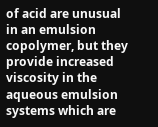of acid are unusual in an emulsion copolymer, but they provide increased viscosity in the aqueous emulsion systems which are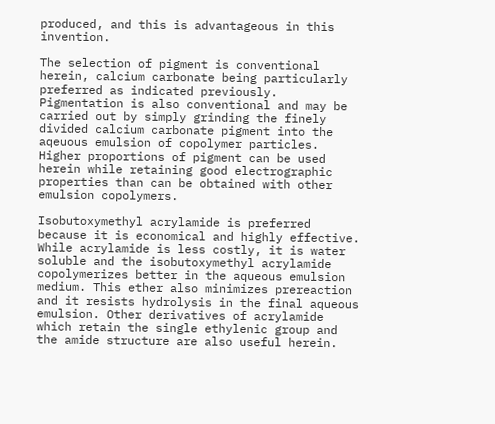produced, and this is advantageous in this invention.

The selection of pigment is conventional herein, calcium carbonate being particularly preferred as indicated previously. Pigmentation is also conventional and may be carried out by simply grinding the finely divided calcium carbonate pigment into the aqeuous emulsion of copolymer particles. Higher proportions of pigment can be used herein while retaining good electrographic properties than can be obtained with other emulsion copolymers.

Isobutoxymethyl acrylamide is preferred because it is economical and highly effective. While acrylamide is less costly, it is water soluble and the isobutoxymethyl acrylamide copolymerizes better in the aqueous emulsion medium. This ether also minimizes prereaction and it resists hydrolysis in the final aqueous emulsion. Other derivatives of acrylamide which retain the single ethylenic group and the amide structure are also useful herein.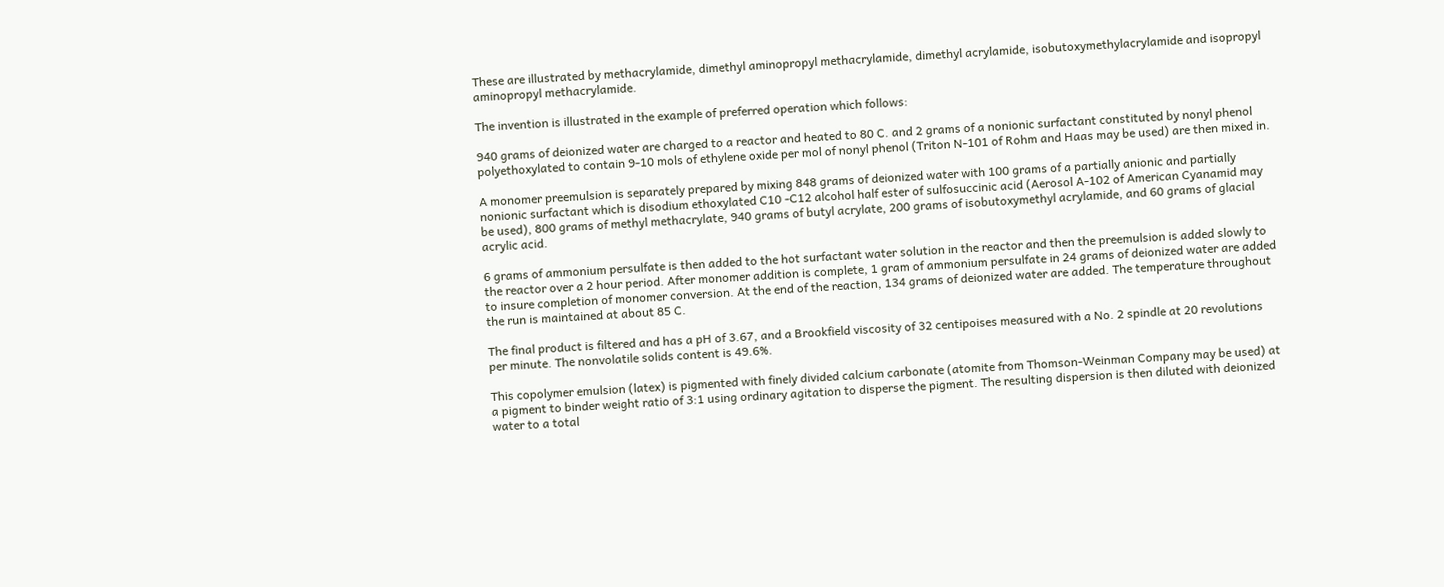These are illustrated by methacrylamide, dimethyl aminopropyl methacrylamide, dimethyl acrylamide, isobutoxymethylacrylamide and isopropyl aminopropyl methacrylamide.

The invention is illustrated in the example of preferred operation which follows:

940 grams of deionized water are charged to a reactor and heated to 80 C. and 2 grams of a nonionic surfactant constituted by nonyl phenol polyethoxylated to contain 9-10 mols of ethylene oxide per mol of nonyl phenol (Triton N-101 of Rohm and Haas may be used) are then mixed in.

A monomer preemulsion is separately prepared by mixing 848 grams of deionized water with 100 grams of a partially anionic and partially nonionic surfactant which is disodium ethoxylated C10 -C12 alcohol half ester of sulfosuccinic acid (Aerosol A-102 of American Cyanamid may be used), 800 grams of methyl methacrylate, 940 grams of butyl acrylate, 200 grams of isobutoxymethyl acrylamide, and 60 grams of glacial acrylic acid.

6 grams of ammonium persulfate is then added to the hot surfactant water solution in the reactor and then the preemulsion is added slowly to the reactor over a 2 hour period. After monomer addition is complete, 1 gram of ammonium persulfate in 24 grams of deionized water are added to insure completion of monomer conversion. At the end of the reaction, 134 grams of deionized water are added. The temperature throughout the run is maintained at about 85 C.

The final product is filtered and has a pH of 3.67, and a Brookfield viscosity of 32 centipoises measured with a No. 2 spindle at 20 revolutions per minute. The nonvolatile solids content is 49.6%.

This copolymer emulsion (latex) is pigmented with finely divided calcium carbonate (atomite from Thomson-Weinman Company may be used) at a pigment to binder weight ratio of 3:1 using ordinary agitation to disperse the pigment. The resulting dispersion is then diluted with deionized water to a total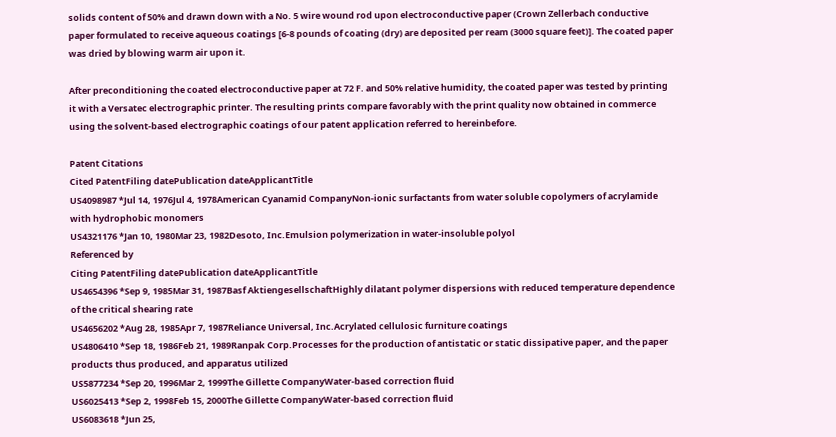solids content of 50% and drawn down with a No. 5 wire wound rod upon electroconductive paper (Crown Zellerbach conductive paper formulated to receive aqueous coatings [6-8 pounds of coating (dry) are deposited per ream (3000 square feet)]. The coated paper was dried by blowing warm air upon it.

After preconditioning the coated electroconductive paper at 72 F. and 50% relative humidity, the coated paper was tested by printing it with a Versatec electrographic printer. The resulting prints compare favorably with the print quality now obtained in commerce using the solvent-based electrographic coatings of our patent application referred to hereinbefore.

Patent Citations
Cited PatentFiling datePublication dateApplicantTitle
US4098987 *Jul 14, 1976Jul 4, 1978American Cyanamid CompanyNon-ionic surfactants from water soluble copolymers of acrylamide with hydrophobic monomers
US4321176 *Jan 10, 1980Mar 23, 1982Desoto, Inc.Emulsion polymerization in water-insoluble polyol
Referenced by
Citing PatentFiling datePublication dateApplicantTitle
US4654396 *Sep 9, 1985Mar 31, 1987Basf AktiengesellschaftHighly dilatant polymer dispersions with reduced temperature dependence of the critical shearing rate
US4656202 *Aug 28, 1985Apr 7, 1987Reliance Universal, Inc.Acrylated cellulosic furniture coatings
US4806410 *Sep 18, 1986Feb 21, 1989Ranpak Corp.Processes for the production of antistatic or static dissipative paper, and the paper products thus produced, and apparatus utilized
US5877234 *Sep 20, 1996Mar 2, 1999The Gillette CompanyWater-based correction fluid
US6025413 *Sep 2, 1998Feb 15, 2000The Gillette CompanyWater-based correction fluid
US6083618 *Jun 25,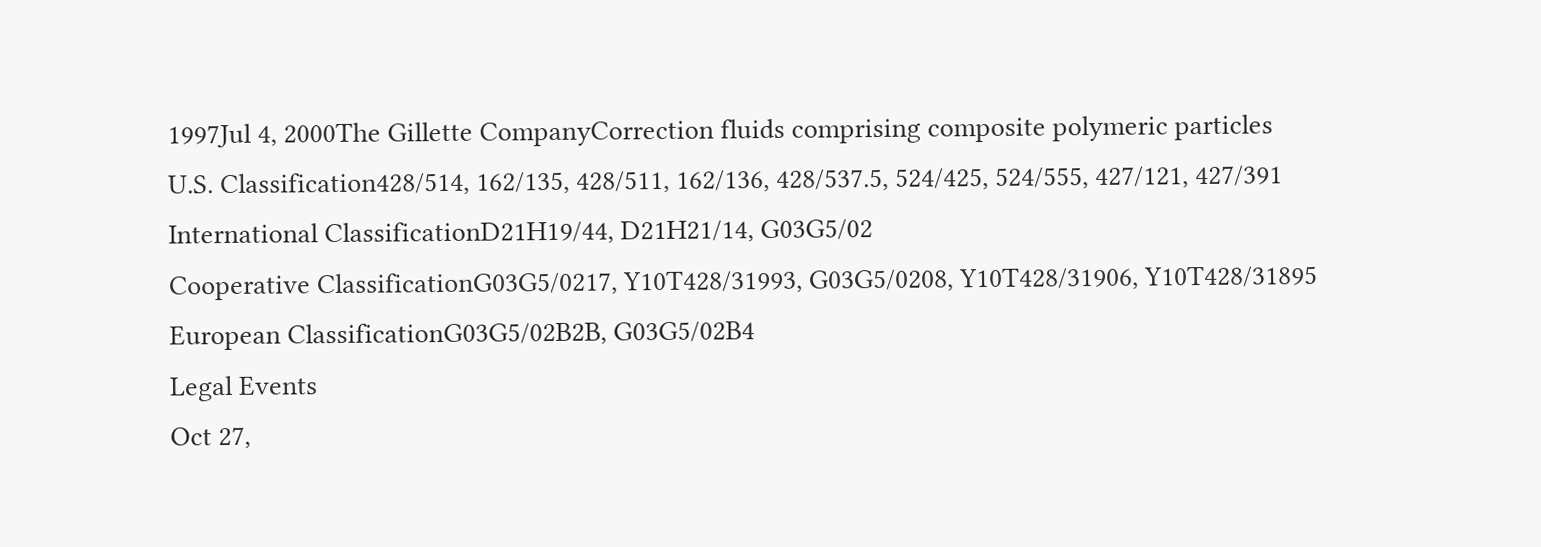1997Jul 4, 2000The Gillette CompanyCorrection fluids comprising composite polymeric particles
U.S. Classification428/514, 162/135, 428/511, 162/136, 428/537.5, 524/425, 524/555, 427/121, 427/391
International ClassificationD21H19/44, D21H21/14, G03G5/02
Cooperative ClassificationG03G5/0217, Y10T428/31993, G03G5/0208, Y10T428/31906, Y10T428/31895
European ClassificationG03G5/02B2B, G03G5/02B4
Legal Events
Oct 27,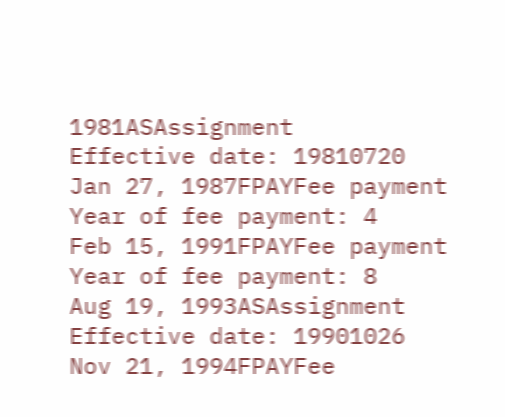1981ASAssignment
Effective date: 19810720
Jan 27, 1987FPAYFee payment
Year of fee payment: 4
Feb 15, 1991FPAYFee payment
Year of fee payment: 8
Aug 19, 1993ASAssignment
Effective date: 19901026
Nov 21, 1994FPAYFee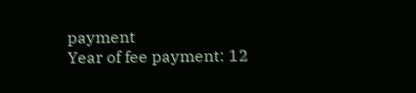payment
Year of fee payment: 12